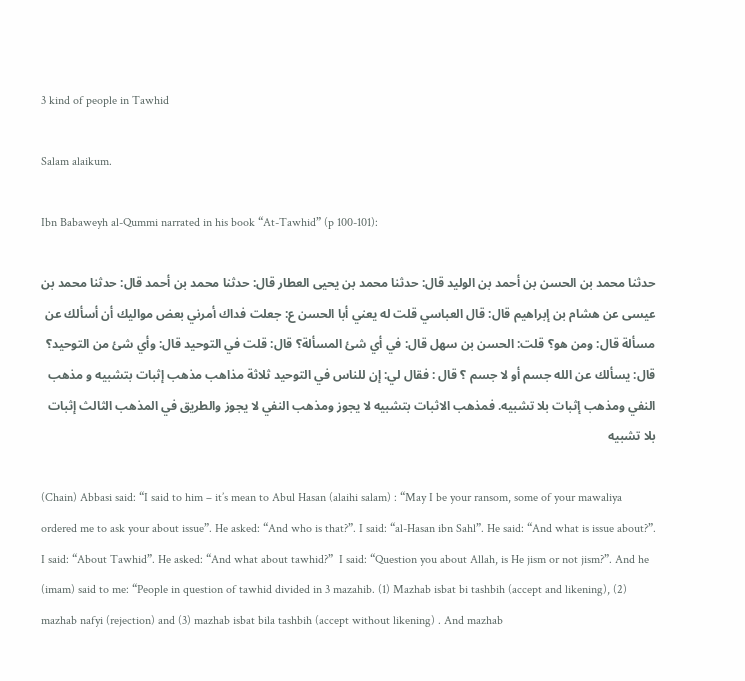3 kind of people in Tawhid

Salam alaikum.

Ibn Babaweyh al-Qummi narrated in his book “At-Tawhid” (p 100-101):

حدثنا محمد بن الحسن بن أحمد بن الوليد قال: حدثنا محمد بن يحيى العطار قال: حدثنا محمد بن أحمد قال: حدثنا محمد بن عيسى عن هشام بن إبراهيم قال: قال العباسي قلت له يعني أبا الحسن ع: جعلت فداك أمرني بعض مواليك أن أسألك عن مسألة قال: ومن هو؟ قلت: الحسن بن سهل قال: في أي شئ المسألة؟ قال: قلت في التوحيد قال: وأي شئ من التوحيد؟ قال: يسألك عن الله جسم أو لا جسم ؟ قال : فقال لي: إن للناس في التوحيد ثلاثة مذاهب مذهب إثبات بتشبيه و مذهب النفي ومذهب إثبات بلا تشبيه. فمذهب الاثبات بتشبيه لا يجوز ومذهب النفي لا يجوز والطريق في المذهب الثالث إثبات بلا تشبيه

(Chain) Abbasi said: “I said to him – it’s mean to Abul Hasan (alaihi salam) : “May I be your ransom, some of your mawaliya ordered me to ask your about issue”. He asked: “And who is that?”. I said: “al-Hasan ibn Sahl”. He said: “And what is issue about?”. I said: “About Tawhid”. He asked: “And what about tawhid?”  I said: “Question you about Allah, is He jism or not jism?”. And he (imam) said to me: “People in question of tawhid divided in 3 mazahib. (1) Mazhab isbat bi tashbih (accept and likening), (2) mazhab nafyi (rejection) and (3) mazhab isbat bila tashbih (accept without likening) . And mazhab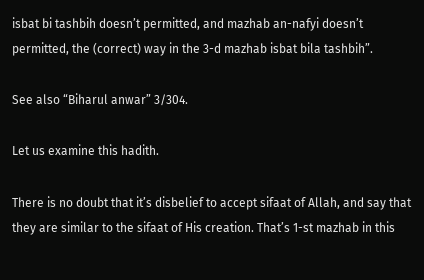isbat bi tashbih doesn’t permitted, and mazhab an-nafyi doesn’t permitted, the (correct) way in the 3-d mazhab isbat bila tashbih”.

See also “Biharul anwar” 3/304.

Let us examine this hadith.

There is no doubt that it’s disbelief to accept sifaat of Allah, and say that they are similar to the sifaat of His creation. That’s 1-st mazhab in this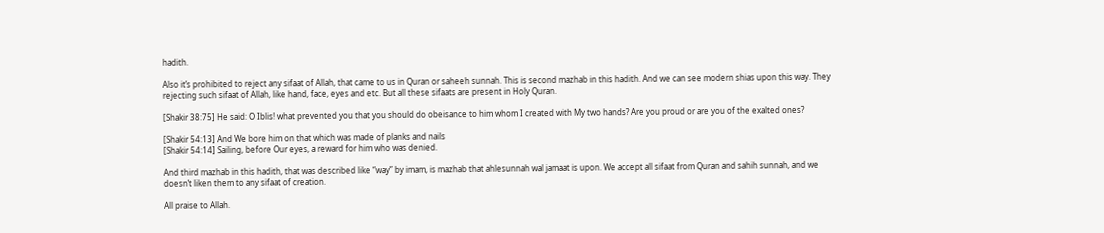hadith.

Also it’s prohibited to reject any sifaat of Allah, that came to us in Quran or saheeh sunnah. This is second mazhab in this hadith. And we can see modern shias upon this way. They rejecting such sifaat of Allah, like hand, face, eyes and etc. But all these sifaats are present in Holy Quran.

[Shakir 38:75] He said: O Iblis! what prevented you that you should do obeisance to him whom I created with My two hands? Are you proud or are you of the exalted ones?

[Shakir 54:13] And We bore him on that which was made of planks and nails
[Shakir 54:14] Sailing, before Our eyes, a reward for him who was denied.

And third mazhab in this hadith, that was described like “way” by imam, is mazhab that ahlesunnah wal jamaat is upon. We accept all sifaat from Quran and sahih sunnah, and we doesn’t liken them to any sifaat of creation.

All praise to Allah.